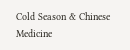Cold Season & Chinese Medicine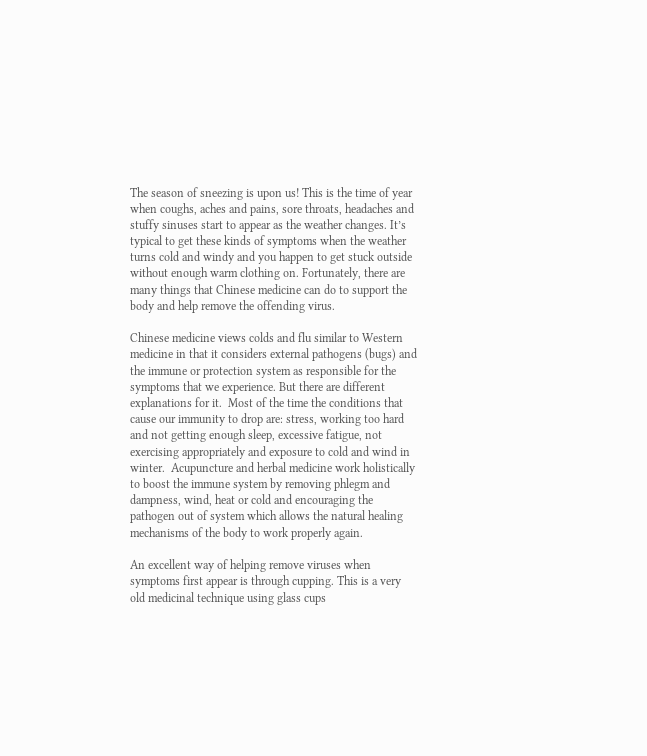The season of sneezing is upon us! This is the time of year when coughs, aches and pains, sore throats, headaches and stuffy sinuses start to appear as the weather changes. It’s typical to get these kinds of symptoms when the weather turns cold and windy and you happen to get stuck outside without enough warm clothing on. Fortunately, there are many things that Chinese medicine can do to support the body and help remove the offending virus.

Chinese medicine views colds and flu similar to Western medicine in that it considers external pathogens (bugs) and the immune or protection system as responsible for the symptoms that we experience. But there are different explanations for it.  Most of the time the conditions that cause our immunity to drop are: stress, working too hard and not getting enough sleep, excessive fatigue, not exercising appropriately and exposure to cold and wind in winter.  Acupuncture and herbal medicine work holistically to boost the immune system by removing phlegm and dampness, wind, heat or cold and encouraging the pathogen out of system which allows the natural healing mechanisms of the body to work properly again.

An excellent way of helping remove viruses when symptoms first appear is through cupping. This is a very old medicinal technique using glass cups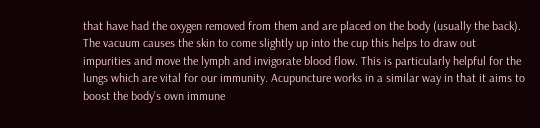that have had the oxygen removed from them and are placed on the body (usually the back). The vacuum causes the skin to come slightly up into the cup this helps to draw out impurities and move the lymph and invigorate blood flow. This is particularly helpful for the lungs which are vital for our immunity. Acupuncture works in a similar way in that it aims to boost the body’s own immune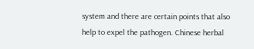system and there are certain points that also help to expel the pathogen. Chinese herbal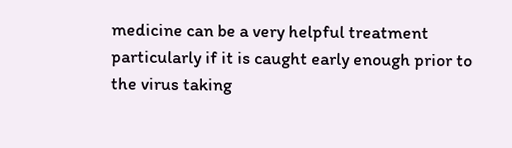medicine can be a very helpful treatment particularly if it is caught early enough prior to the virus taking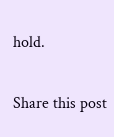hold.

Share this post